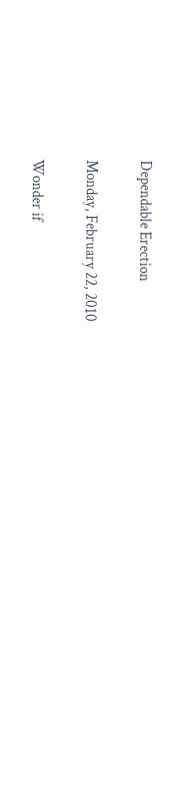Dependable Erection

Monday, February 22, 2010

Wonder if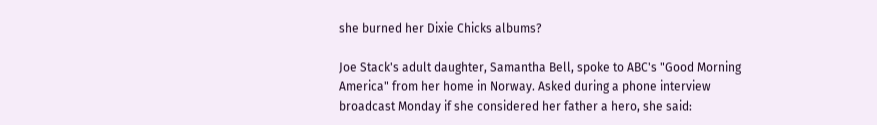she burned her Dixie Chicks albums?

Joe Stack's adult daughter, Samantha Bell, spoke to ABC's "Good Morning America" from her home in Norway. Asked during a phone interview broadcast Monday if she considered her father a hero, she said: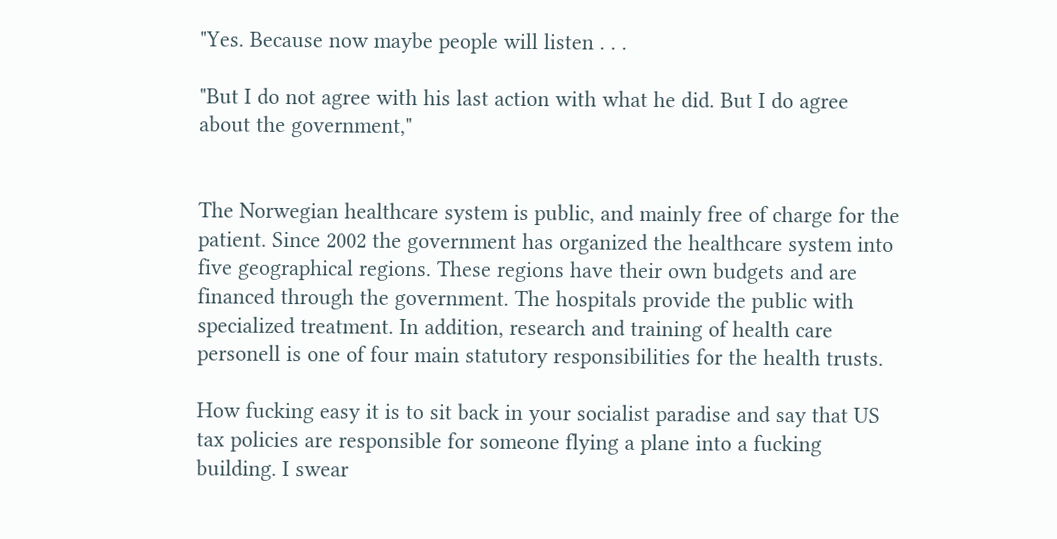"Yes. Because now maybe people will listen . . .

"But I do not agree with his last action with what he did. But I do agree about the government,"


The Norwegian healthcare system is public, and mainly free of charge for the patient. Since 2002 the government has organized the healthcare system into five geographical regions. These regions have their own budgets and are financed through the government. The hospitals provide the public with specialized treatment. In addition, research and training of health care personell is one of four main statutory responsibilities for the health trusts.

How fucking easy it is to sit back in your socialist paradise and say that US tax policies are responsible for someone flying a plane into a fucking building. I swear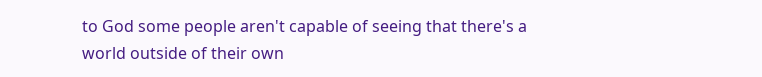to God some people aren't capable of seeing that there's a world outside of their own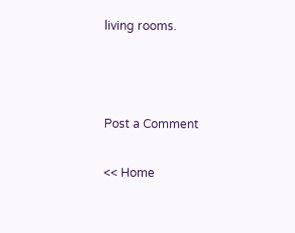living rooms.



Post a Comment

<< Home